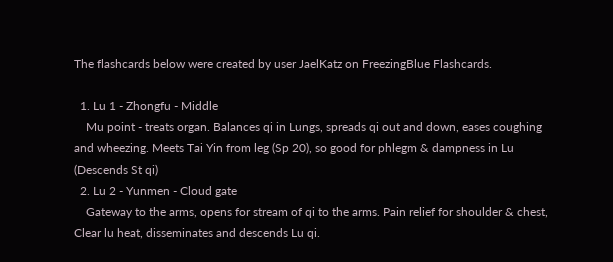The flashcards below were created by user JaelKatz on FreezingBlue Flashcards.

  1. Lu 1 - Zhongfu - Middle
    Mu point - treats organ. Balances qi in Lungs, spreads qi out and down, eases coughing and wheezing. Meets Tai Yin from leg (Sp 20), so good for phlegm & dampness in Lu (Descends St qi)
  2. Lu 2 - Yunmen - Cloud gate
    Gateway to the arms, opens for stream of qi to the arms. Pain relief for shoulder & chest, Clear lu heat, disseminates and descends Lu qi.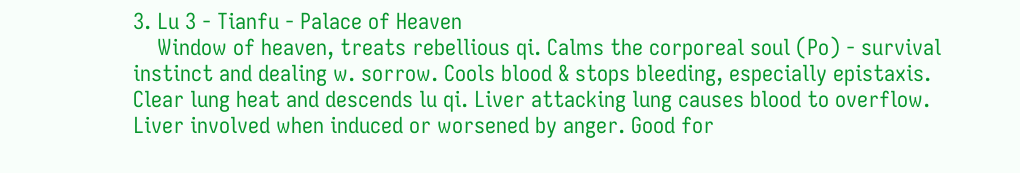3. Lu 3 - Tianfu - Palace of Heaven
    Window of heaven, treats rebellious qi. Calms the corporeal soul (Po) - survival instinct and dealing w. sorrow. Cools blood & stops bleeding, especially epistaxis. Clear lung heat and descends lu qi. Liver attacking lung causes blood to overflow. Liver involved when induced or worsened by anger. Good for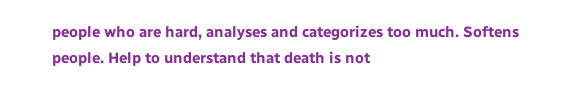people who are hard, analyses and categorizes too much. Softens people. Help to understand that death is not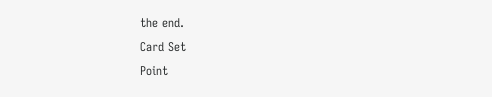the end.
Card Set
Point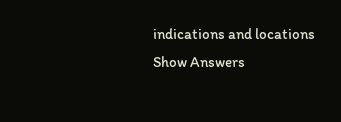indications and locations
Show Answers